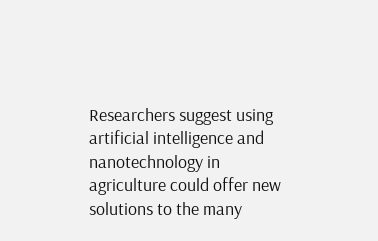Researchers suggest using artificial intelligence and nanotechnology in agriculture could offer new solutions to the many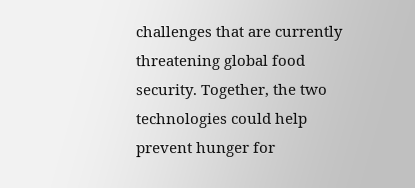challenges that are currently threatening global food security. Together, the two technologies could help prevent hunger for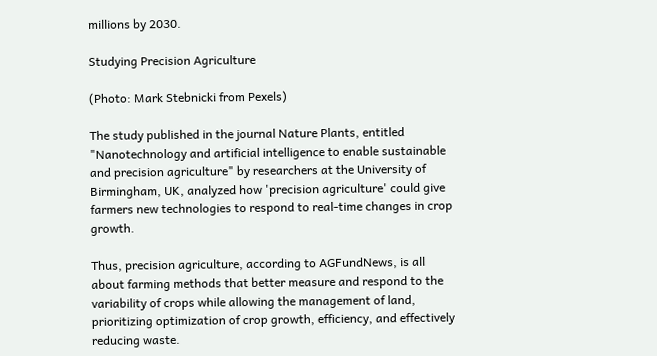millions by 2030.

Studying Precision Agriculture

(Photo: Mark Stebnicki from Pexels)

The study published in the journal Nature Plants, entitled "Nanotechnology and artificial intelligence to enable sustainable and precision agriculture" by researchers at the University of Birmingham, UK, analyzed how 'precision agriculture' could give farmers new technologies to respond to real-time changes in crop growth.

Thus, precision agriculture, according to AGFundNews, is all about farming methods that better measure and respond to the variability of crops while allowing the management of land, prioritizing optimization of crop growth, efficiency, and effectively reducing waste.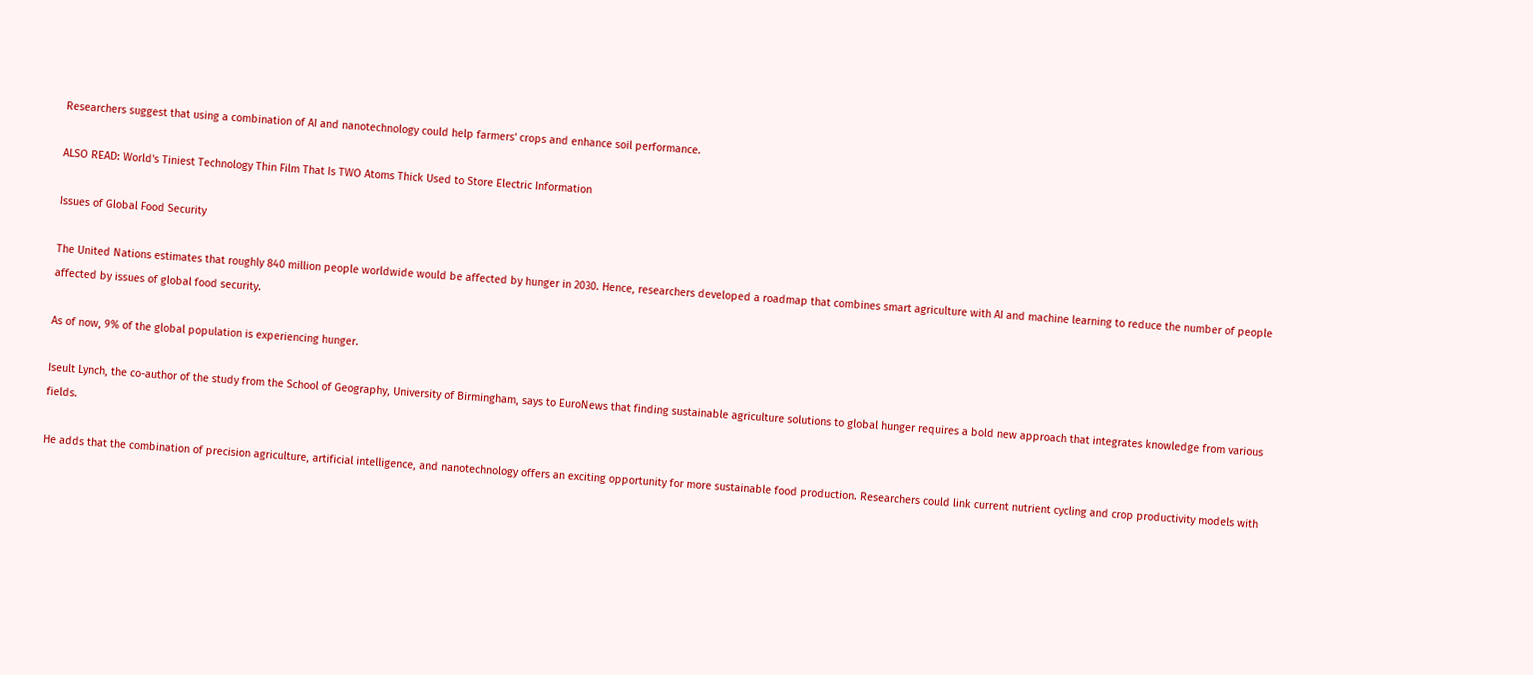Researchers suggest that using a combination of AI and nanotechnology could help farmers' crops and enhance soil performance.

ALSO READ: World's Tiniest Technology Thin Film That Is TWO Atoms Thick Used to Store Electric Information

Issues of Global Food Security

The United Nations estimates that roughly 840 million people worldwide would be affected by hunger in 2030. Hence, researchers developed a roadmap that combines smart agriculture with AI and machine learning to reduce the number of people affected by issues of global food security.

As of now, 9% of the global population is experiencing hunger.

Iseult Lynch, the co-author of the study from the School of Geography, University of Birmingham, says to EuroNews that finding sustainable agriculture solutions to global hunger requires a bold new approach that integrates knowledge from various fields.

He adds that the combination of precision agriculture, artificial intelligence, and nanotechnology offers an exciting opportunity for more sustainable food production. Researchers could link current nutrient cycling and crop productivity models with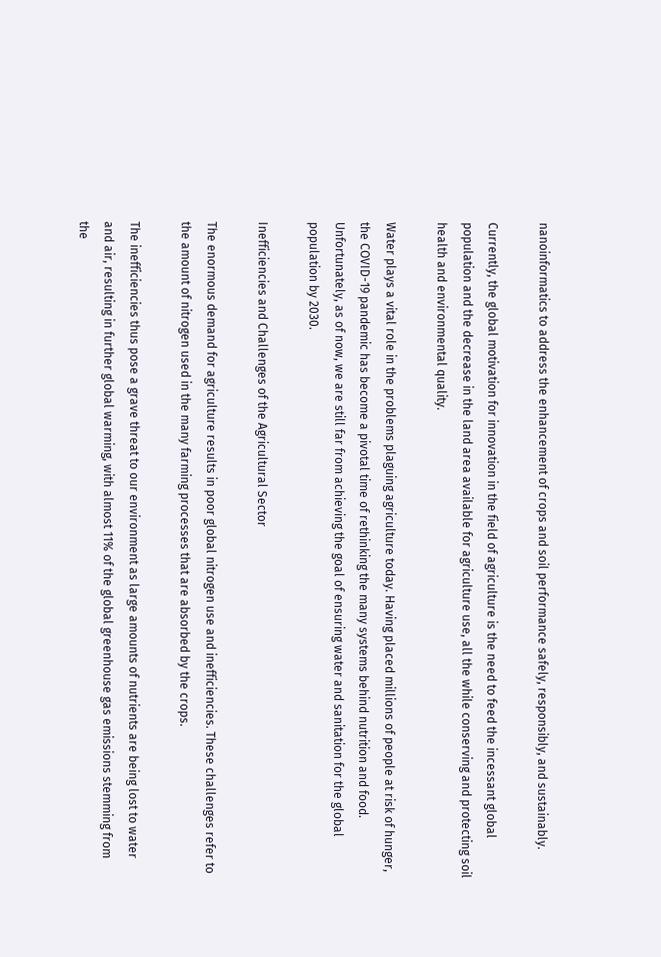nanoinformatics to address the enhancement of crops and soil performance safely, responsibly, and sustainably.

Currently, the global motivation for innovation in the field of agriculture is the need to feed the incessant global population and the decrease in the land area available for agriculture use, all the while conserving and protecting soil health and environmental quality.

Water plays a vital role in the problems plaguing agriculture today. Having placed millions of people at risk of hunger, the COVID-19 pandemic has become a pivotal time of rethinking the many systems behind nutrition and food. Unfortunately, as of now, we are still far from achieving the goal of ensuring water and sanitation for the global population by 2030.

Inefficiencies and Challenges of the Agricultural Sector

The enormous demand for agriculture results in poor global nitrogen use and inefficiencies. These challenges refer to the amount of nitrogen used in the many farming processes that are absorbed by the crops.

The inefficiencies thus pose a grave threat to our environment as large amounts of nutrients are being lost to water and air, resulting in further global warming, with almost 11% of the global greenhouse gas emissions stemming from the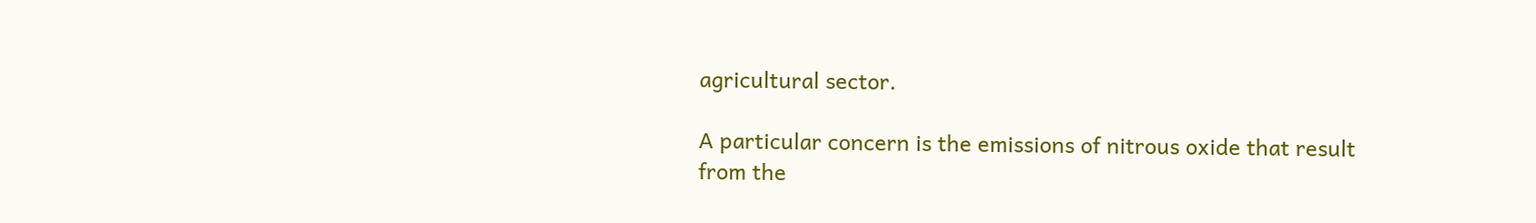agricultural sector.

A particular concern is the emissions of nitrous oxide that result from the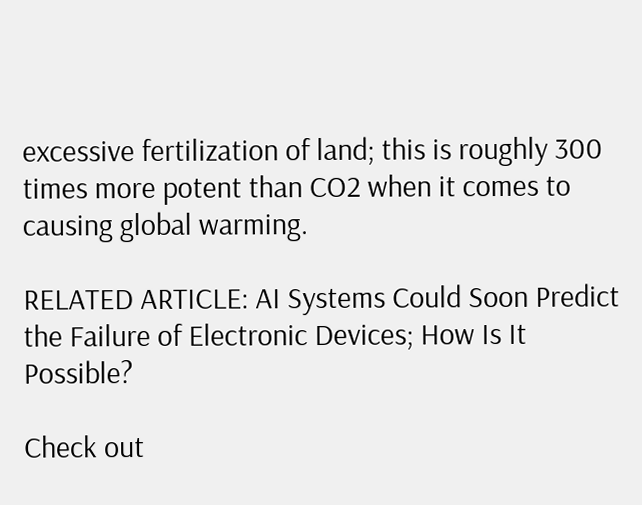excessive fertilization of land; this is roughly 300 times more potent than CO2 when it comes to causing global warming.

RELATED ARTICLE: AI Systems Could Soon Predict the Failure of Electronic Devices; How Is It Possible?

Check out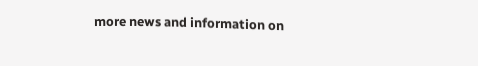more news and information on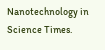Nanotechnology in Science Times.